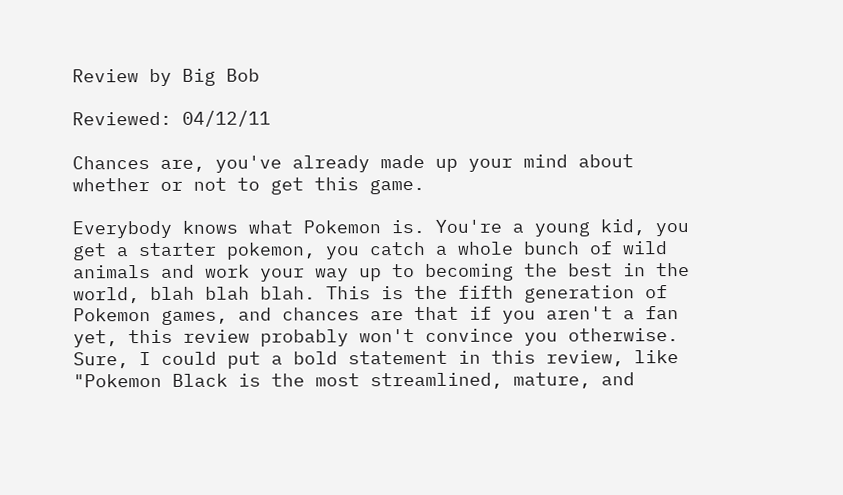Review by Big Bob

Reviewed: 04/12/11

Chances are, you've already made up your mind about whether or not to get this game.

Everybody knows what Pokemon is. You're a young kid, you get a starter pokemon, you catch a whole bunch of wild animals and work your way up to becoming the best in the world, blah blah blah. This is the fifth generation of Pokemon games, and chances are that if you aren't a fan yet, this review probably won't convince you otherwise. Sure, I could put a bold statement in this review, like "Pokemon Black is the most streamlined, mature, and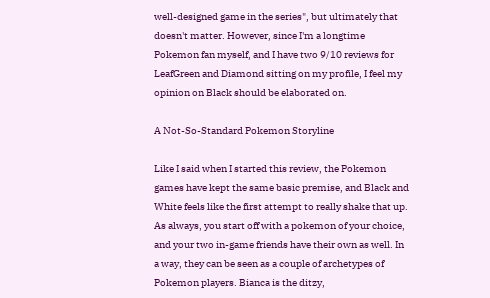well-designed game in the series", but ultimately that doesn't matter. However, since I'm a longtime Pokemon fan myself, and I have two 9/10 reviews for LeafGreen and Diamond sitting on my profile, I feel my opinion on Black should be elaborated on.

A Not-So-Standard Pokemon Storyline

Like I said when I started this review, the Pokemon games have kept the same basic premise, and Black and White feels like the first attempt to really shake that up. As always, you start off with a pokemon of your choice, and your two in-game friends have their own as well. In a way, they can be seen as a couple of archetypes of Pokemon players. Bianca is the ditzy,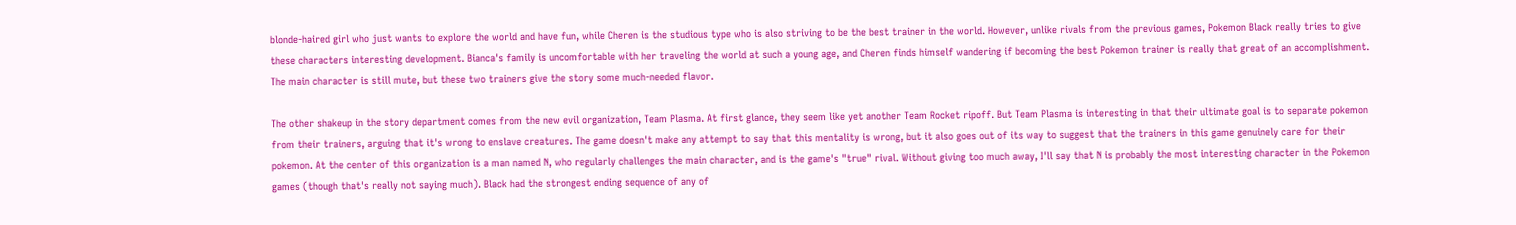blonde-haired girl who just wants to explore the world and have fun, while Cheren is the studious type who is also striving to be the best trainer in the world. However, unlike rivals from the previous games, Pokemon Black really tries to give these characters interesting development. Bianca's family is uncomfortable with her traveling the world at such a young age, and Cheren finds himself wandering if becoming the best Pokemon trainer is really that great of an accomplishment. The main character is still mute, but these two trainers give the story some much-needed flavor.

The other shakeup in the story department comes from the new evil organization, Team Plasma. At first glance, they seem like yet another Team Rocket ripoff. But Team Plasma is interesting in that their ultimate goal is to separate pokemon from their trainers, arguing that it's wrong to enslave creatures. The game doesn't make any attempt to say that this mentality is wrong, but it also goes out of its way to suggest that the trainers in this game genuinely care for their pokemon. At the center of this organization is a man named N, who regularly challenges the main character, and is the game's "true" rival. Without giving too much away, I'll say that N is probably the most interesting character in the Pokemon games (though that's really not saying much). Black had the strongest ending sequence of any of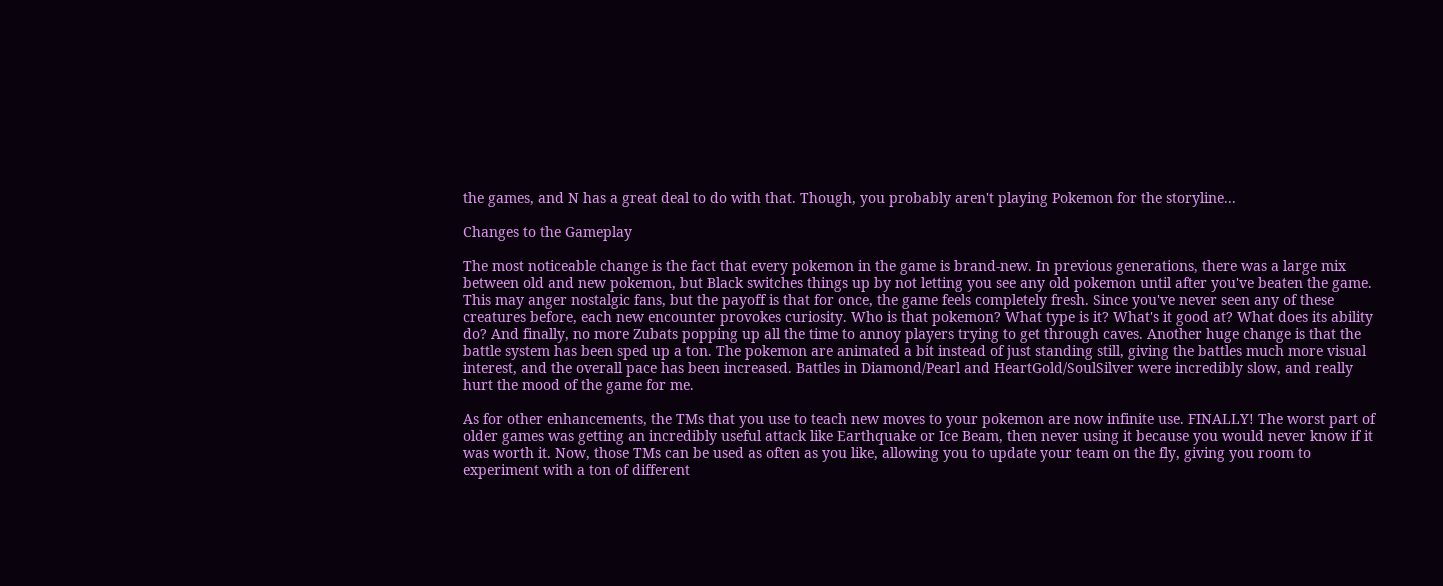the games, and N has a great deal to do with that. Though, you probably aren't playing Pokemon for the storyline...

Changes to the Gameplay

The most noticeable change is the fact that every pokemon in the game is brand-new. In previous generations, there was a large mix between old and new pokemon, but Black switches things up by not letting you see any old pokemon until after you've beaten the game. This may anger nostalgic fans, but the payoff is that for once, the game feels completely fresh. Since you've never seen any of these creatures before, each new encounter provokes curiosity. Who is that pokemon? What type is it? What's it good at? What does its ability do? And finally, no more Zubats popping up all the time to annoy players trying to get through caves. Another huge change is that the battle system has been sped up a ton. The pokemon are animated a bit instead of just standing still, giving the battles much more visual interest, and the overall pace has been increased. Battles in Diamond/Pearl and HeartGold/SoulSilver were incredibly slow, and really hurt the mood of the game for me.

As for other enhancements, the TMs that you use to teach new moves to your pokemon are now infinite use. FINALLY! The worst part of older games was getting an incredibly useful attack like Earthquake or Ice Beam, then never using it because you would never know if it was worth it. Now, those TMs can be used as often as you like, allowing you to update your team on the fly, giving you room to experiment with a ton of different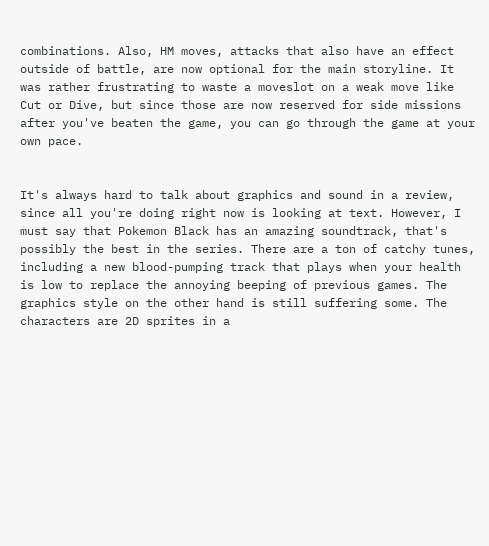combinations. Also, HM moves, attacks that also have an effect outside of battle, are now optional for the main storyline. It was rather frustrating to waste a moveslot on a weak move like Cut or Dive, but since those are now reserved for side missions after you've beaten the game, you can go through the game at your own pace.


It's always hard to talk about graphics and sound in a review, since all you're doing right now is looking at text. However, I must say that Pokemon Black has an amazing soundtrack, that's possibly the best in the series. There are a ton of catchy tunes, including a new blood-pumping track that plays when your health is low to replace the annoying beeping of previous games. The graphics style on the other hand is still suffering some. The characters are 2D sprites in a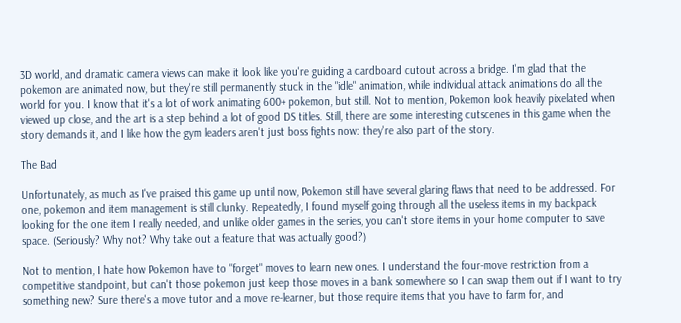3D world, and dramatic camera views can make it look like you're guiding a cardboard cutout across a bridge. I'm glad that the pokemon are animated now, but they're still permanently stuck in the "idle" animation, while individual attack animations do all the world for you. I know that it's a lot of work animating 600+ pokemon, but still. Not to mention, Pokemon look heavily pixelated when viewed up close, and the art is a step behind a lot of good DS titles. Still, there are some interesting cutscenes in this game when the story demands it, and I like how the gym leaders aren't just boss fights now: they're also part of the story.

The Bad

Unfortunately, as much as I've praised this game up until now, Pokemon still have several glaring flaws that need to be addressed. For one, pokemon and item management is still clunky. Repeatedly, I found myself going through all the useless items in my backpack looking for the one item I really needed, and unlike older games in the series, you can't store items in your home computer to save space. (Seriously? Why not? Why take out a feature that was actually good?)

Not to mention, I hate how Pokemon have to "forget" moves to learn new ones. I understand the four-move restriction from a competitive standpoint, but can't those pokemon just keep those moves in a bank somewhere so I can swap them out if I want to try something new? Sure there's a move tutor and a move re-learner, but those require items that you have to farm for, and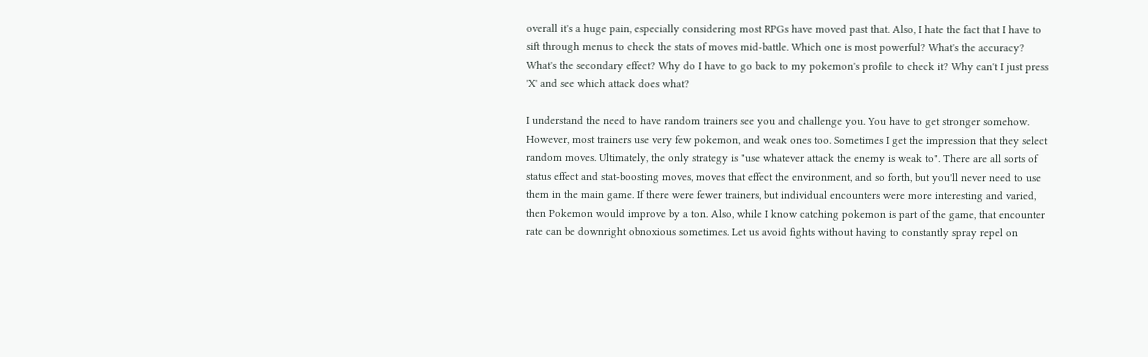overall it's a huge pain, especially considering most RPGs have moved past that. Also, I hate the fact that I have to sift through menus to check the stats of moves mid-battle. Which one is most powerful? What's the accuracy? What's the secondary effect? Why do I have to go back to my pokemon's profile to check it? Why can't I just press 'X' and see which attack does what?

I understand the need to have random trainers see you and challenge you. You have to get stronger somehow. However, most trainers use very few pokemon, and weak ones too. Sometimes I get the impression that they select random moves. Ultimately, the only strategy is "use whatever attack the enemy is weak to". There are all sorts of status effect and stat-boosting moves, moves that effect the environment, and so forth, but you'll never need to use them in the main game. If there were fewer trainers, but individual encounters were more interesting and varied, then Pokemon would improve by a ton. Also, while I know catching pokemon is part of the game, that encounter rate can be downright obnoxious sometimes. Let us avoid fights without having to constantly spray repel on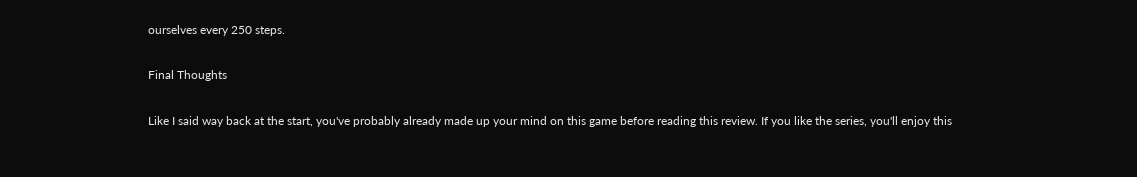ourselves every 250 steps.

Final Thoughts

Like I said way back at the start, you've probably already made up your mind on this game before reading this review. If you like the series, you'll enjoy this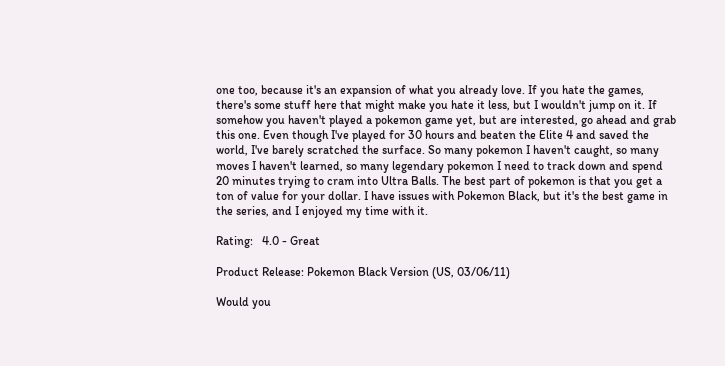one too, because it's an expansion of what you already love. If you hate the games, there's some stuff here that might make you hate it less, but I wouldn't jump on it. If somehow you haven't played a pokemon game yet, but are interested, go ahead and grab this one. Even though I've played for 30 hours and beaten the Elite 4 and saved the world, I've barely scratched the surface. So many pokemon I haven't caught, so many moves I haven't learned, so many legendary pokemon I need to track down and spend 20 minutes trying to cram into Ultra Balls. The best part of pokemon is that you get a ton of value for your dollar. I have issues with Pokemon Black, but it's the best game in the series, and I enjoyed my time with it.

Rating:   4.0 - Great

Product Release: Pokemon Black Version (US, 03/06/11)

Would you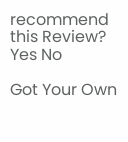recommend this Review? Yes No

Got Your Own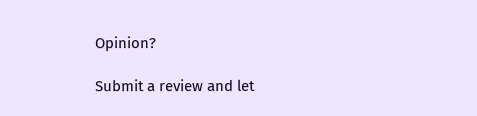Opinion?

Submit a review and let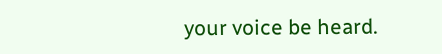your voice be heard.